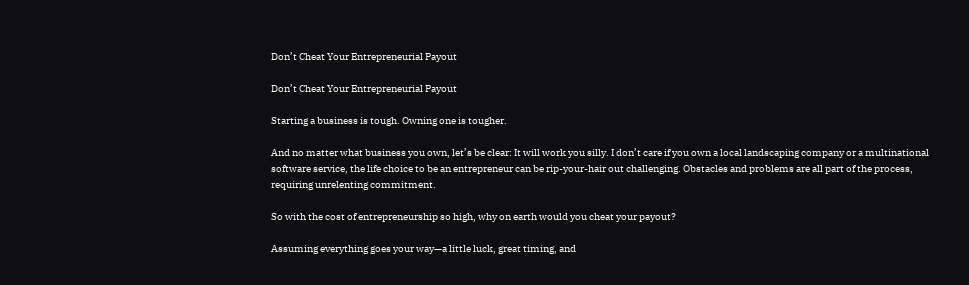Don’t Cheat Your Entrepreneurial Payout

Don’t Cheat Your Entrepreneurial Payout

Starting a business is tough. Owning one is tougher.

And no matter what business you own, let’s be clear: It will work you silly. I don’t care if you own a local landscaping company or a multinational software service, the life choice to be an entrepreneur can be rip-your-hair out challenging. Obstacles and problems are all part of the process, requiring unrelenting commitment.

So with the cost of entrepreneurship so high, why on earth would you cheat your payout?

Assuming everything goes your way—a little luck, great timing, and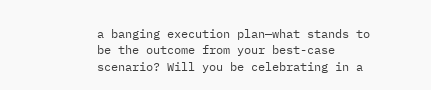a banging execution plan—what stands to be the outcome from your best-case scenario? Will you be celebrating in a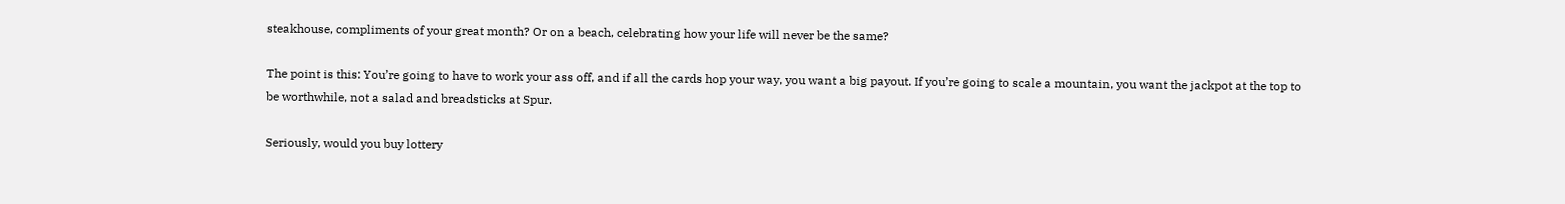steakhouse, compliments of your great month? Or on a beach, celebrating how your life will never be the same?

The point is this: You’re going to have to work your ass off, and if all the cards hop your way, you want a big payout. If you’re going to scale a mountain, you want the jackpot at the top to be worthwhile, not a salad and breadsticks at Spur.

Seriously, would you buy lottery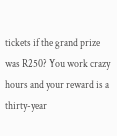tickets if the grand prize was R250? You work crazy hours and your reward is a thirty-year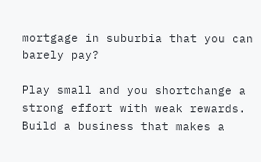mortgage in suburbia that you can barely pay?

Play small and you shortchange a strong effort with weak rewards. Build a business that makes a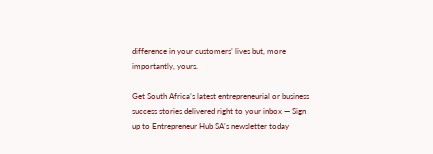difference in your customers’ lives but, more importantly, yours.

Get South Africa’s latest entrepreneurial or business success stories delivered right to your inbox — Sign up to Entrepreneur Hub SA’s newsletter today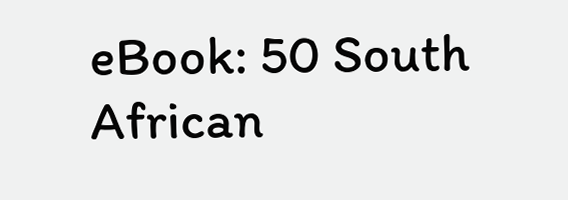eBook: 50 South African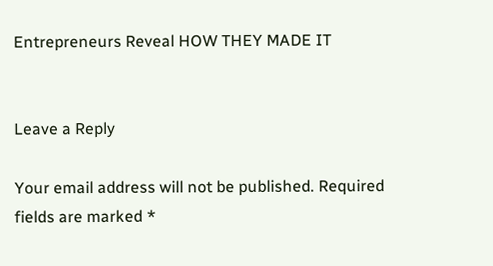Entrepreneurs Reveal HOW THEY MADE IT


Leave a Reply

Your email address will not be published. Required fields are marked *